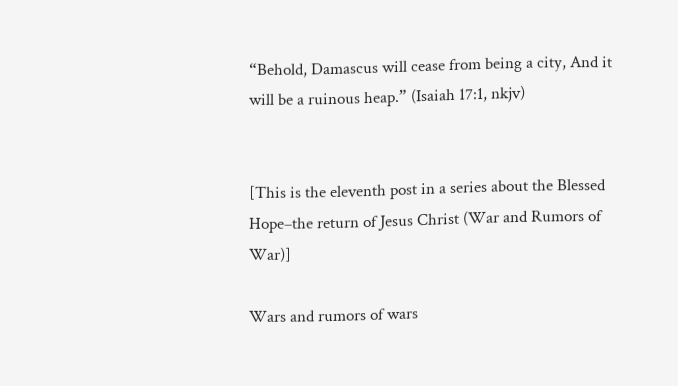“Behold, Damascus will cease from being a city, And it will be a ruinous heap.” (Isaiah 17:1, nkjv)


[This is the eleventh post in a series about the Blessed Hope–the return of Jesus Christ (War and Rumors of War)]

Wars and rumors of wars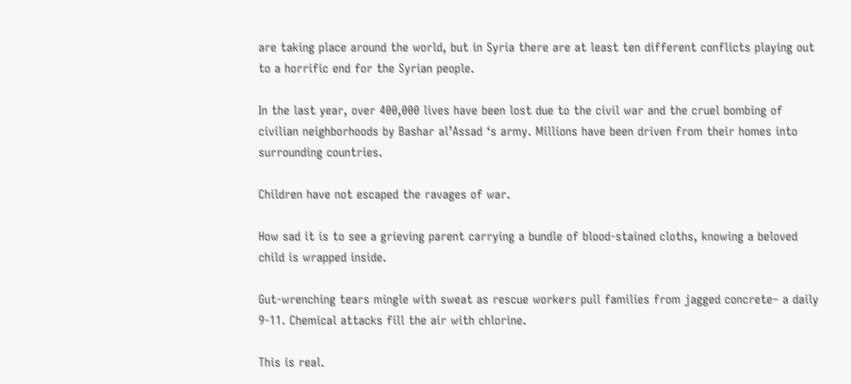are taking place around the world, but in Syria there are at least ten different conflicts playing out to a horrific end for the Syrian people.

In the last year, over 400,000 lives have been lost due to the civil war and the cruel bombing of  civilian neighborhoods by Bashar al’Assad ‘s army. Millions have been driven from their homes into surrounding countries.

Children have not escaped the ravages of war.

How sad it is to see a grieving parent carrying a bundle of blood-stained cloths, knowing a beloved child is wrapped inside.

Gut-wrenching tears mingle with sweat as rescue workers pull families from jagged concrete– a daily 9-11. Chemical attacks fill the air with chlorine.

This is real.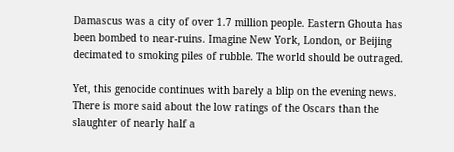Damascus was a city of over 1.7 million people. Eastern Ghouta has been bombed to near-ruins. Imagine New York, London, or Beijing decimated to smoking piles of rubble. The world should be outraged.

Yet, this genocide continues with barely a blip on the evening news. There is more said about the low ratings of the Oscars than the slaughter of nearly half a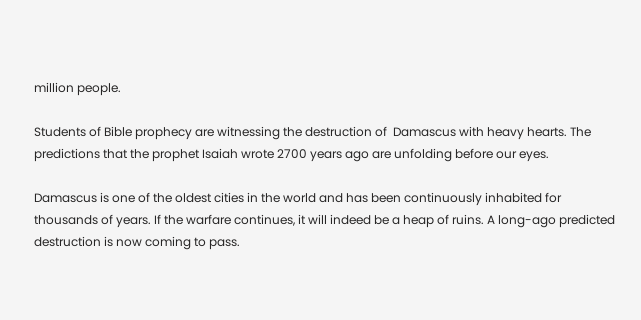million people.

Students of Bible prophecy are witnessing the destruction of  Damascus with heavy hearts. The predictions that the prophet Isaiah wrote 2700 years ago are unfolding before our eyes.

Damascus is one of the oldest cities in the world and has been continuously inhabited for thousands of years. If the warfare continues, it will indeed be a heap of ruins. A long-ago predicted destruction is now coming to pass.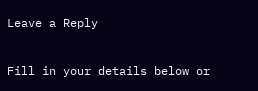Leave a Reply

Fill in your details below or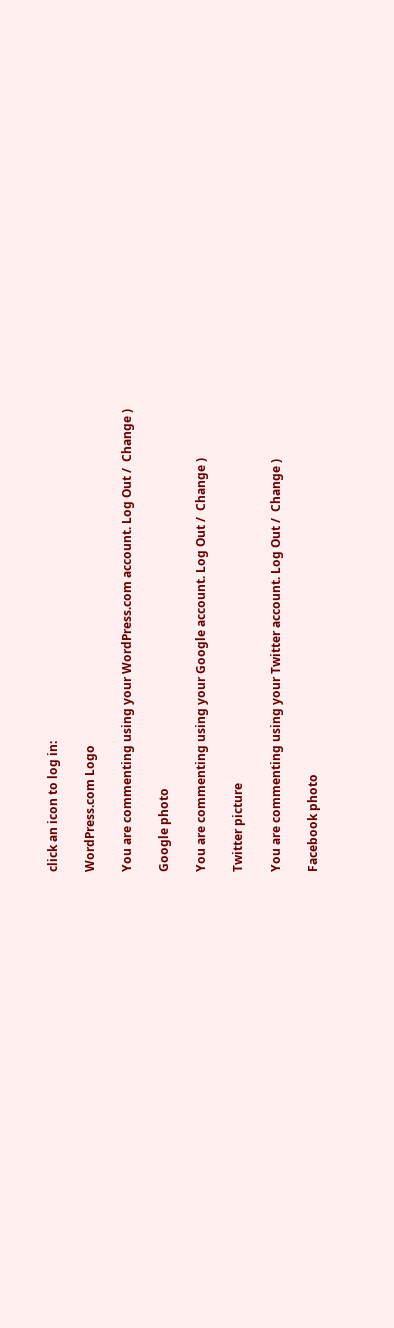click an icon to log in:

WordPress.com Logo

You are commenting using your WordPress.com account. Log Out /  Change )

Google photo

You are commenting using your Google account. Log Out /  Change )

Twitter picture

You are commenting using your Twitter account. Log Out /  Change )

Facebook photo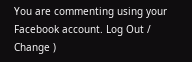You are commenting using your Facebook account. Log Out /  Change )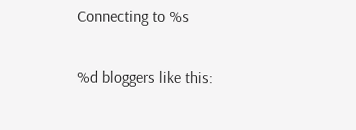Connecting to %s

%d bloggers like this: